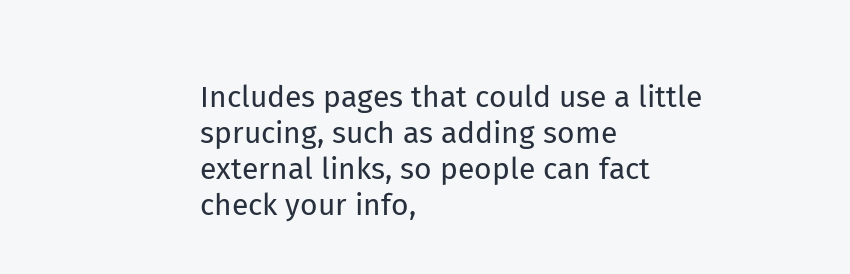Includes pages that could use a little sprucing, such as adding some external links, so people can fact check your info,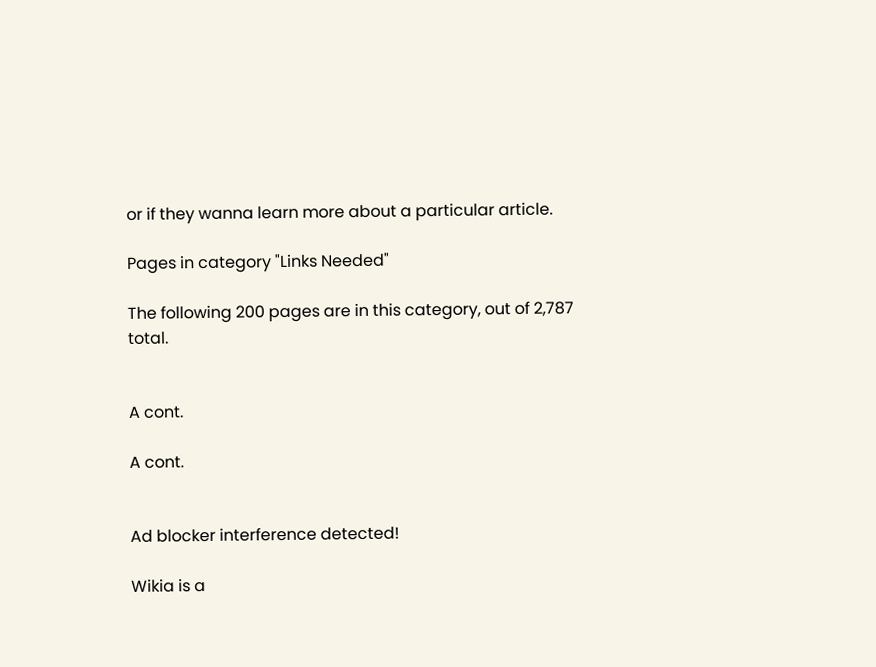or if they wanna learn more about a particular article.

Pages in category "Links Needed"

The following 200 pages are in this category, out of 2,787 total.


A cont.

A cont.


Ad blocker interference detected!

Wikia is a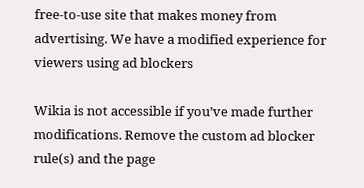free-to-use site that makes money from advertising. We have a modified experience for viewers using ad blockers

Wikia is not accessible if you’ve made further modifications. Remove the custom ad blocker rule(s) and the page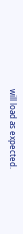will load as expected.